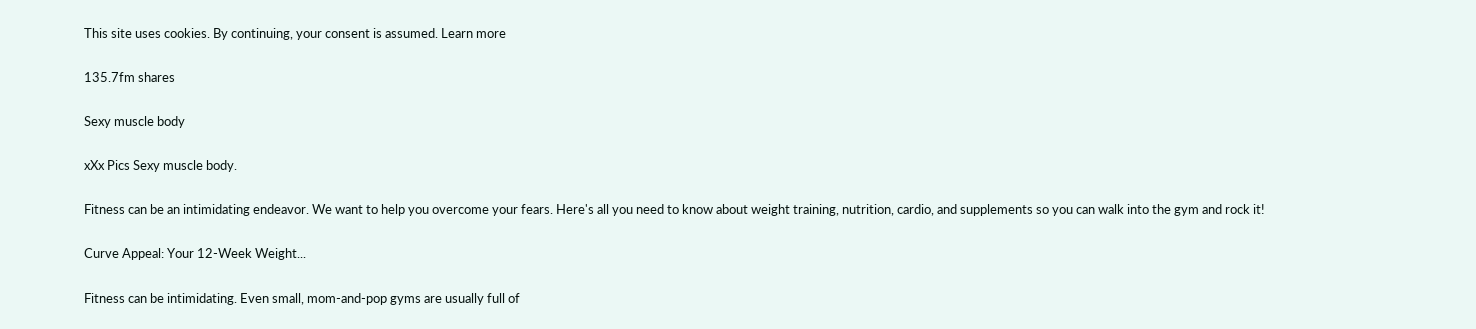This site uses cookies. By continuing, your consent is assumed. Learn more

135.7fm shares

Sexy muscle body

xXx Pics Sexy muscle body.

Fitness can be an intimidating endeavor. We want to help you overcome your fears. Here's all you need to know about weight training, nutrition, cardio, and supplements so you can walk into the gym and rock it!

Curve Appeal: Your 12-Week Weight...

Fitness can be intimidating. Even small, mom-and-pop gyms are usually full of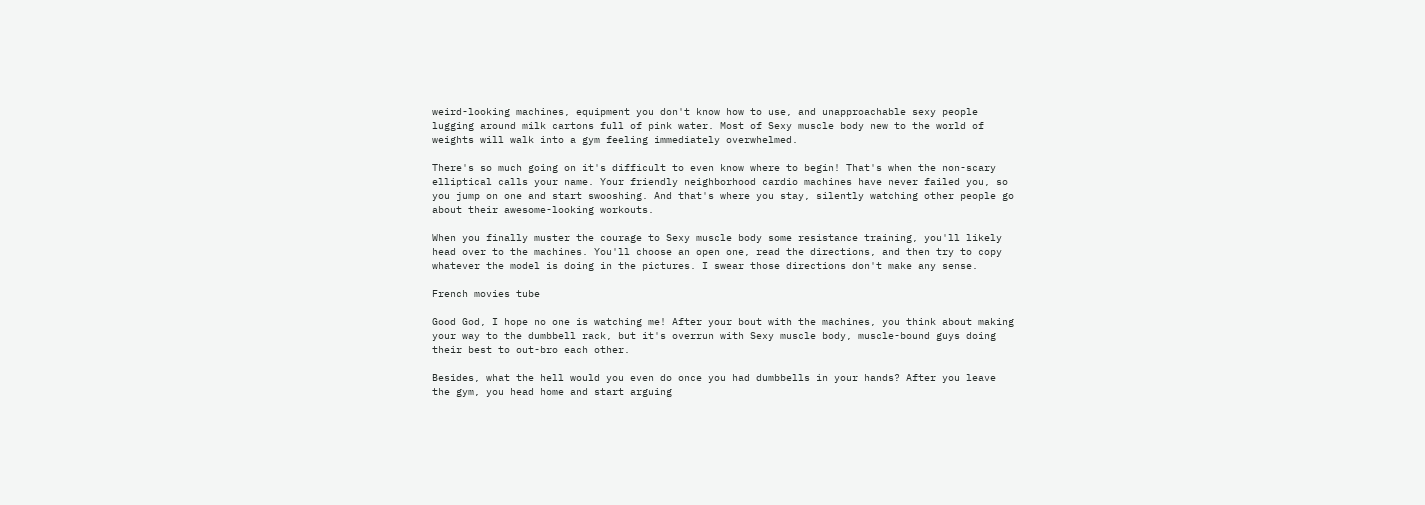weird-looking machines, equipment you don't know how to use, and unapproachable sexy people lugging around milk cartons full of pink water. Most of Sexy muscle body new to the world of weights will walk into a gym feeling immediately overwhelmed.

There's so much going on it's difficult to even know where to begin! That's when the non-scary elliptical calls your name. Your friendly neighborhood cardio machines have never failed you, so you jump on one and start swooshing. And that's where you stay, silently watching other people go about their awesome-looking workouts.

When you finally muster the courage to Sexy muscle body some resistance training, you'll likely head over to the machines. You'll choose an open one, read the directions, and then try to copy whatever the model is doing in the pictures. I swear those directions don't make any sense.

French movies tube

Good God, I hope no one is watching me! After your bout with the machines, you think about making your way to the dumbbell rack, but it's overrun with Sexy muscle body, muscle-bound guys doing their best to out-bro each other.

Besides, what the hell would you even do once you had dumbbells in your hands? After you leave the gym, you head home and start arguing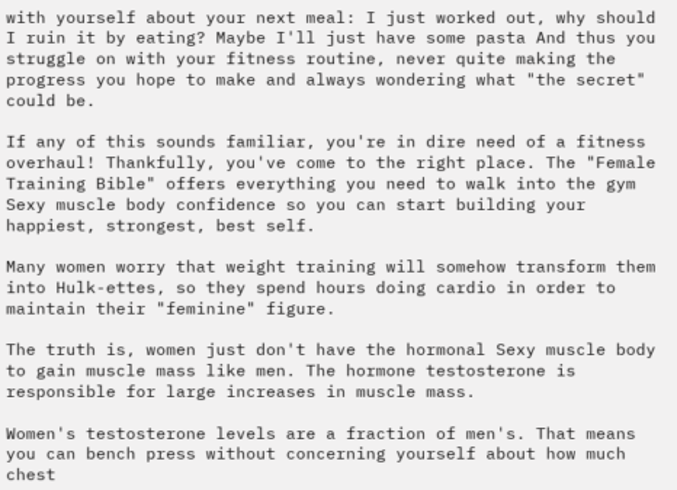with yourself about your next meal: I just worked out, why should I ruin it by eating? Maybe I'll just have some pasta And thus you struggle on with your fitness routine, never quite making the progress you hope to make and always wondering what "the secret" could be.

If any of this sounds familiar, you're in dire need of a fitness overhaul! Thankfully, you've come to the right place. The "Female Training Bible" offers everything you need to walk into the gym Sexy muscle body confidence so you can start building your happiest, strongest, best self.

Many women worry that weight training will somehow transform them into Hulk-ettes, so they spend hours doing cardio in order to maintain their "feminine" figure.

The truth is, women just don't have the hormonal Sexy muscle body to gain muscle mass like men. The hormone testosterone is responsible for large increases in muscle mass.

Women's testosterone levels are a fraction of men's. That means you can bench press without concerning yourself about how much chest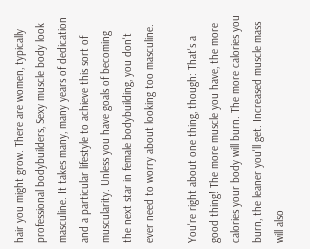hair you might grow. There are women, typically professional bodybuilders, Sexy muscle body look masculine. It takes many, many years of dedication and a particular lifestyle to achieve this sort of muscularity. Unless you have goals of becoming the next star in female bodybuilding, you don't ever need to worry about looking too masculine.

You're right about one thing, though: That's a good thing! The more muscle you have, the more calories your body will burn. The more calories you burn, the leaner you'll get. Increased muscle mass will also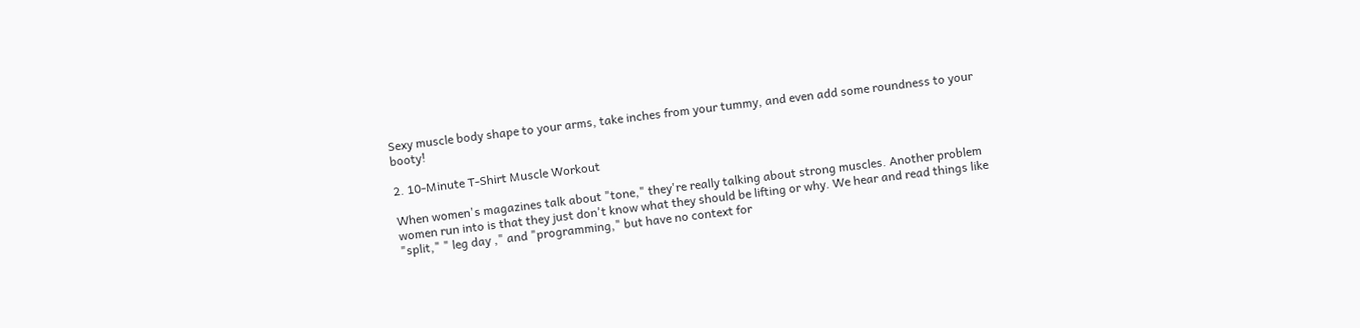Sexy muscle body shape to your arms, take inches from your tummy, and even add some roundness to your booty!

2. 10-Minute T-Shirt Muscle Workout

When women's magazines talk about "tone," they're really talking about strong muscles. Another problem women run into is that they just don't know what they should be lifting or why. We hear and read things like "split," " leg day ," and "programming," but have no context for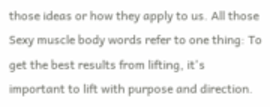those ideas or how they apply to us. All those Sexy muscle body words refer to one thing: To get the best results from lifting, it's important to lift with purpose and direction.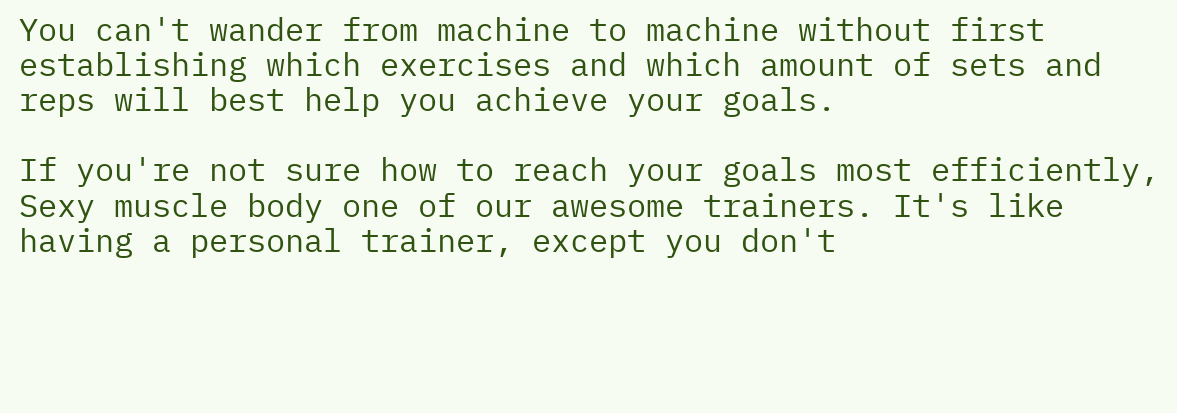You can't wander from machine to machine without first establishing which exercises and which amount of sets and reps will best help you achieve your goals.

If you're not sure how to reach your goals most efficiently, Sexy muscle body one of our awesome trainers. It's like having a personal trainer, except you don't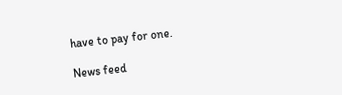have to pay for one.

News feed